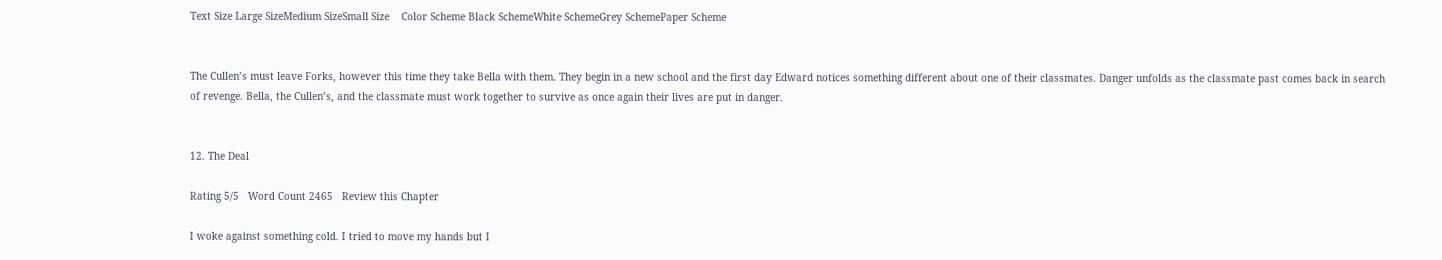Text Size Large SizeMedium SizeSmall Size    Color Scheme Black SchemeWhite SchemeGrey SchemePaper Scheme


The Cullen’s must leave Forks, however this time they take Bella with them. They begin in a new school and the first day Edward notices something different about one of their classmates. Danger unfolds as the classmate past comes back in search of revenge. Bella, the Cullen’s, and the classmate must work together to survive as once again their lives are put in danger.


12. The Deal

Rating 5/5   Word Count 2465   Review this Chapter

I woke against something cold. I tried to move my hands but I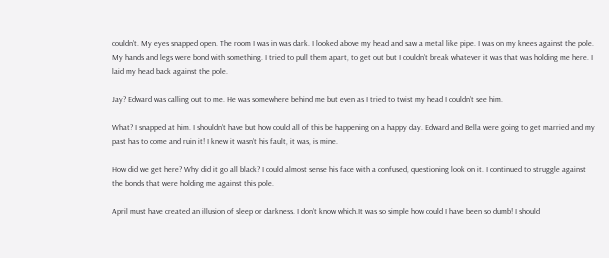couldn’t. My eyes snapped open. The room I was in was dark. I looked above my head and saw a metal like pipe. I was on my knees against the pole. My hands and legs were bond with something. I tried to pull them apart, to get out but I couldn’t break whatever it was that was holding me here. I laid my head back against the pole.

Jay? Edward was calling out to me. He was somewhere behind me but even as I tried to twist my head I couldn’t see him.

What? I snapped at him. I shouldn’t have but how could all of this be happening on a happy day. Edward and Bella were going to get married and my past has to come and ruin it! I knew it wasn’t his fault, it was, is mine.

How did we get here? Why did it go all black? I could almost sense his face with a confused, questioning look on it. I continued to struggle against the bonds that were holding me against this pole.

April must have created an illusion of sleep or darkness. I don’t know which.It was so simple how could I have been so dumb! I should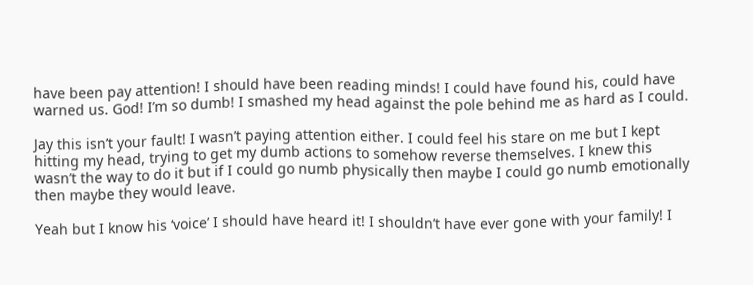have been pay attention! I should have been reading minds! I could have found his, could have warned us. God! I’m so dumb! I smashed my head against the pole behind me as hard as I could.

Jay this isn’t your fault! I wasn’t paying attention either. I could feel his stare on me but I kept hitting my head, trying to get my dumb actions to somehow reverse themselves. I knew this wasn’t the way to do it but if I could go numb physically then maybe I could go numb emotionally then maybe they would leave.

Yeah but I know his ‘voice’ I should have heard it! I shouldn’t have ever gone with your family! I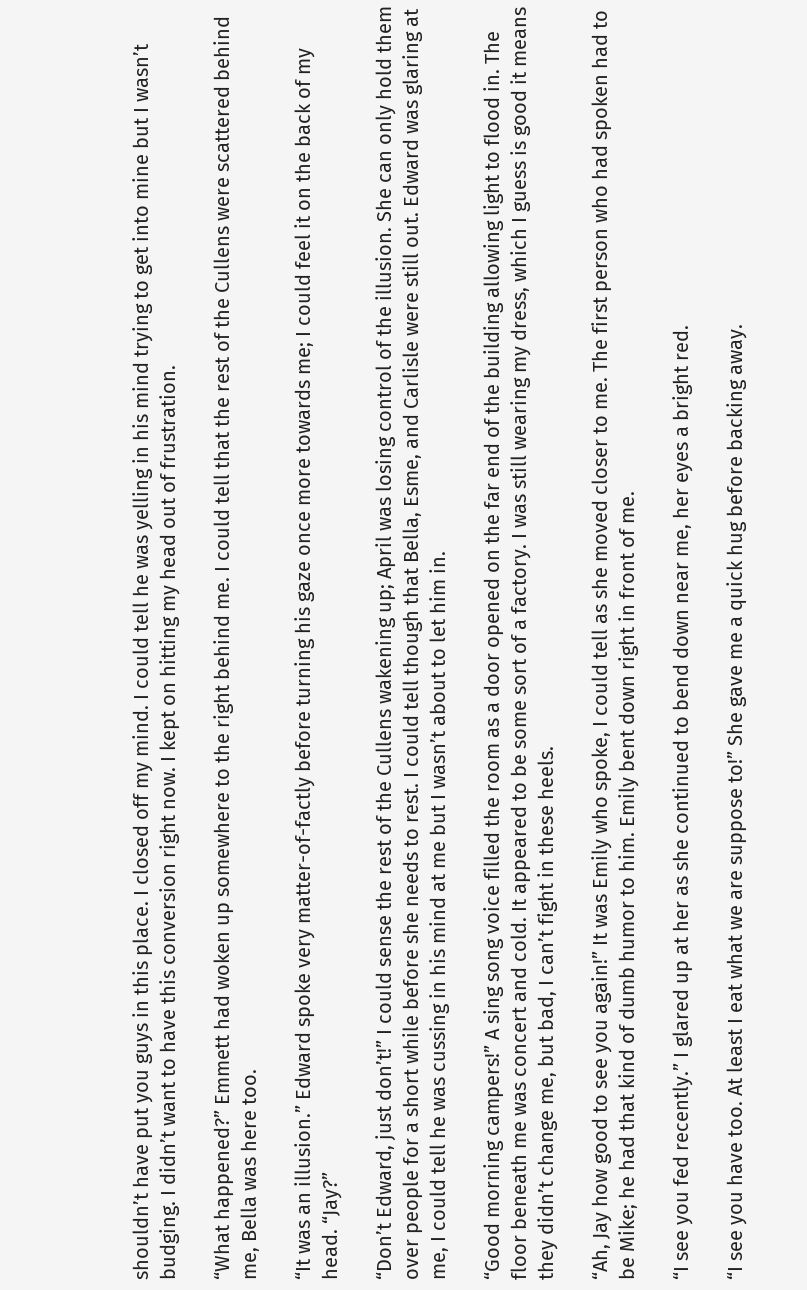shouldn’t have put you guys in this place. I closed off my mind. I could tell he was yelling in his mind trying to get into mine but I wasn’t budging. I didn’t want to have this conversion right now. I kept on hitting my head out of frustration.

“What happened?” Emmett had woken up somewhere to the right behind me. I could tell that the rest of the Cullens were scattered behind me, Bella was here too.

“It was an illusion.” Edward spoke very matter-of-factly before turning his gaze once more towards me; I could feel it on the back of my head. “Jay?”

“Don’t Edward, just don’t!” I could sense the rest of the Cullens wakening up; April was losing control of the illusion. She can only hold them over people for a short while before she needs to rest. I could tell though that Bella, Esme, and Carlisle were still out. Edward was glaring at me, I could tell he was cussing in his mind at me but I wasn’t about to let him in.

“Good morning campers!” A sing song voice filled the room as a door opened on the far end of the building allowing light to flood in. The floor beneath me was concert and cold. It appeared to be some sort of a factory. I was still wearing my dress, which I guess is good it means they didn’t change me, but bad, I can’t fight in these heels.

“Ah, Jay how good to see you again!” It was Emily who spoke, I could tell as she moved closer to me. The first person who had spoken had to be Mike; he had that kind of dumb humor to him. Emily bent down right in front of me.

“I see you fed recently.” I glared up at her as she continued to bend down near me, her eyes a bright red.

“I see you have too. At least I eat what we are suppose to!” She gave me a quick hug before backing away.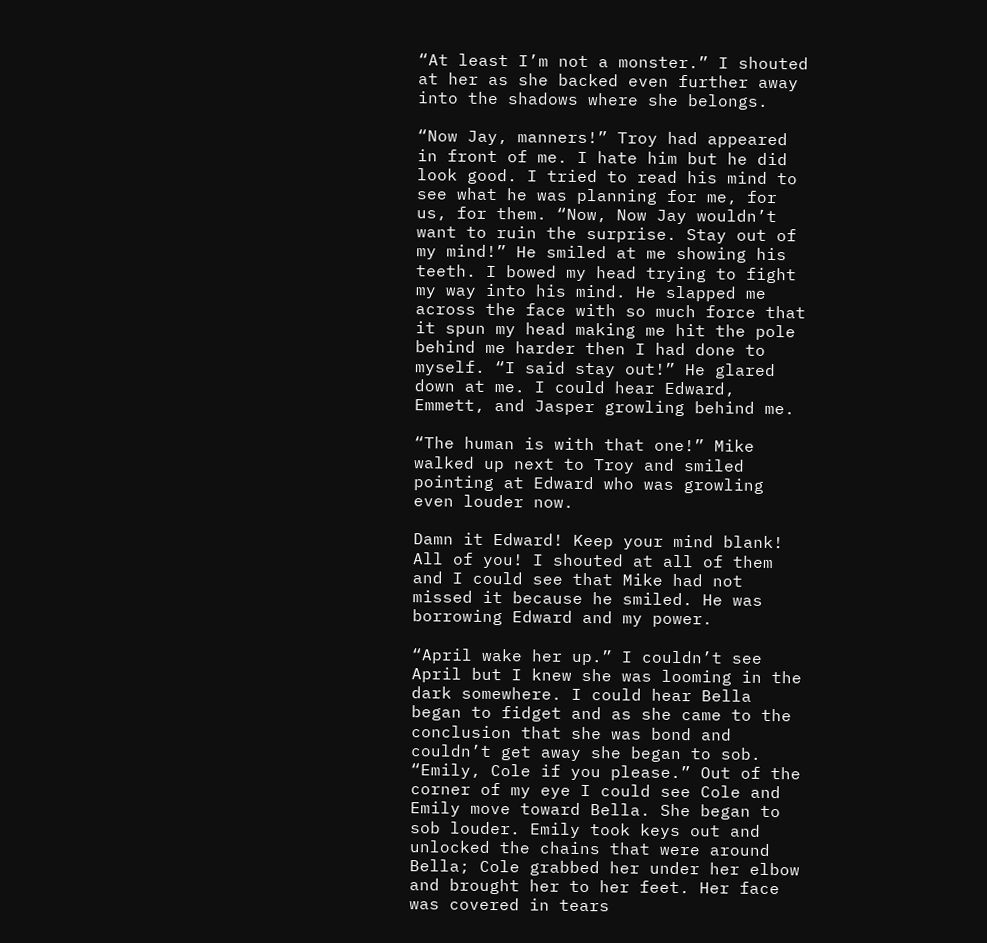“At least I’m not a monster.” I shouted at her as she backed even further away into the shadows where she belongs.

“Now Jay, manners!” Troy had appeared in front of me. I hate him but he did look good. I tried to read his mind to see what he was planning for me, for us, for them. “Now, Now Jay wouldn’t want to ruin the surprise. Stay out of my mind!” He smiled at me showing his teeth. I bowed my head trying to fight my way into his mind. He slapped me across the face with so much force that it spun my head making me hit the pole behind me harder then I had done to myself. “I said stay out!” He glared down at me. I could hear Edward, Emmett, and Jasper growling behind me.

“The human is with that one!” Mike walked up next to Troy and smiled pointing at Edward who was growling even louder now.

Damn it Edward! Keep your mind blank! All of you! I shouted at all of them and I could see that Mike had not missed it because he smiled. He was borrowing Edward and my power.

“April wake her up.” I couldn’t see April but I knew she was looming in the dark somewhere. I could hear Bella began to fidget and as she came to the conclusion that she was bond and couldn’t get away she began to sob. “Emily, Cole if you please.” Out of the corner of my eye I could see Cole and Emily move toward Bella. She began to sob louder. Emily took keys out and unlocked the chains that were around Bella; Cole grabbed her under her elbow and brought her to her feet. Her face was covered in tears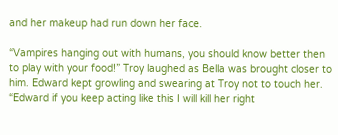and her makeup had run down her face.

“Vampires hanging out with humans, you should know better then to play with your food!” Troy laughed as Bella was brought closer to him. Edward kept growling and swearing at Troy not to touch her. “Edward if you keep acting like this I will kill her right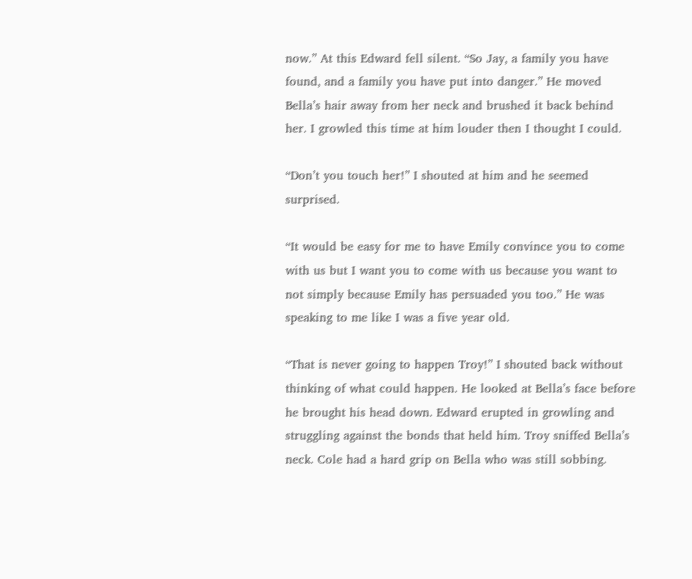now.” At this Edward fell silent. “So Jay, a family you have found, and a family you have put into danger.” He moved Bella’s hair away from her neck and brushed it back behind her. I growled this time at him louder then I thought I could.

“Don’t you touch her!” I shouted at him and he seemed surprised.

“It would be easy for me to have Emily convince you to come with us but I want you to come with us because you want to not simply because Emily has persuaded you too.” He was speaking to me like I was a five year old.

“That is never going to happen Troy!” I shouted back without thinking of what could happen. He looked at Bella’s face before he brought his head down. Edward erupted in growling and struggling against the bonds that held him. Troy sniffed Bella’s neck. Cole had a hard grip on Bella who was still sobbing.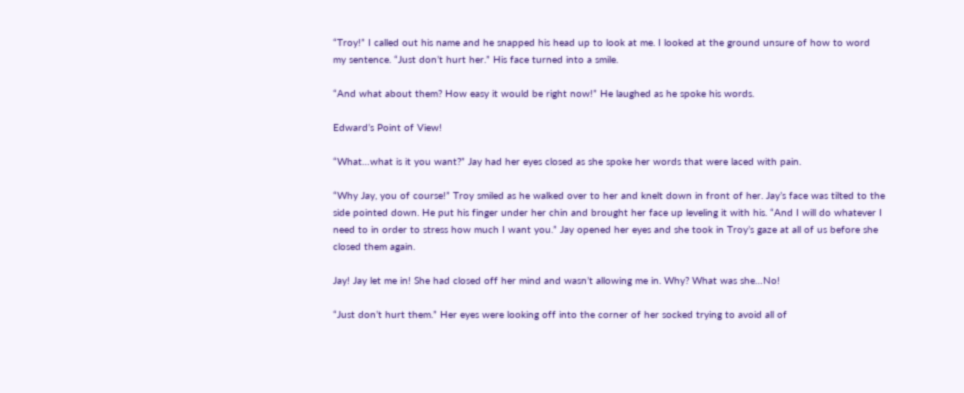“Troy!” I called out his name and he snapped his head up to look at me. I looked at the ground unsure of how to word my sentence. “Just don’t hurt her.” His face turned into a smile.

“And what about them? How easy it would be right now!” He laughed as he spoke his words.

Edward’s Point of View!

“What…what is it you want?” Jay had her eyes closed as she spoke her words that were laced with pain.

“Why Jay, you of course!” Troy smiled as he walked over to her and knelt down in front of her. Jay’s face was tilted to the side pointed down. He put his finger under her chin and brought her face up leveling it with his. “And I will do whatever I need to in order to stress how much I want you.” Jay opened her eyes and she took in Troy’s gaze at all of us before she closed them again.

Jay! Jay let me in! She had closed off her mind and wasn’t allowing me in. Why? What was she…No!

“Just don’t hurt them.” Her eyes were looking off into the corner of her socked trying to avoid all of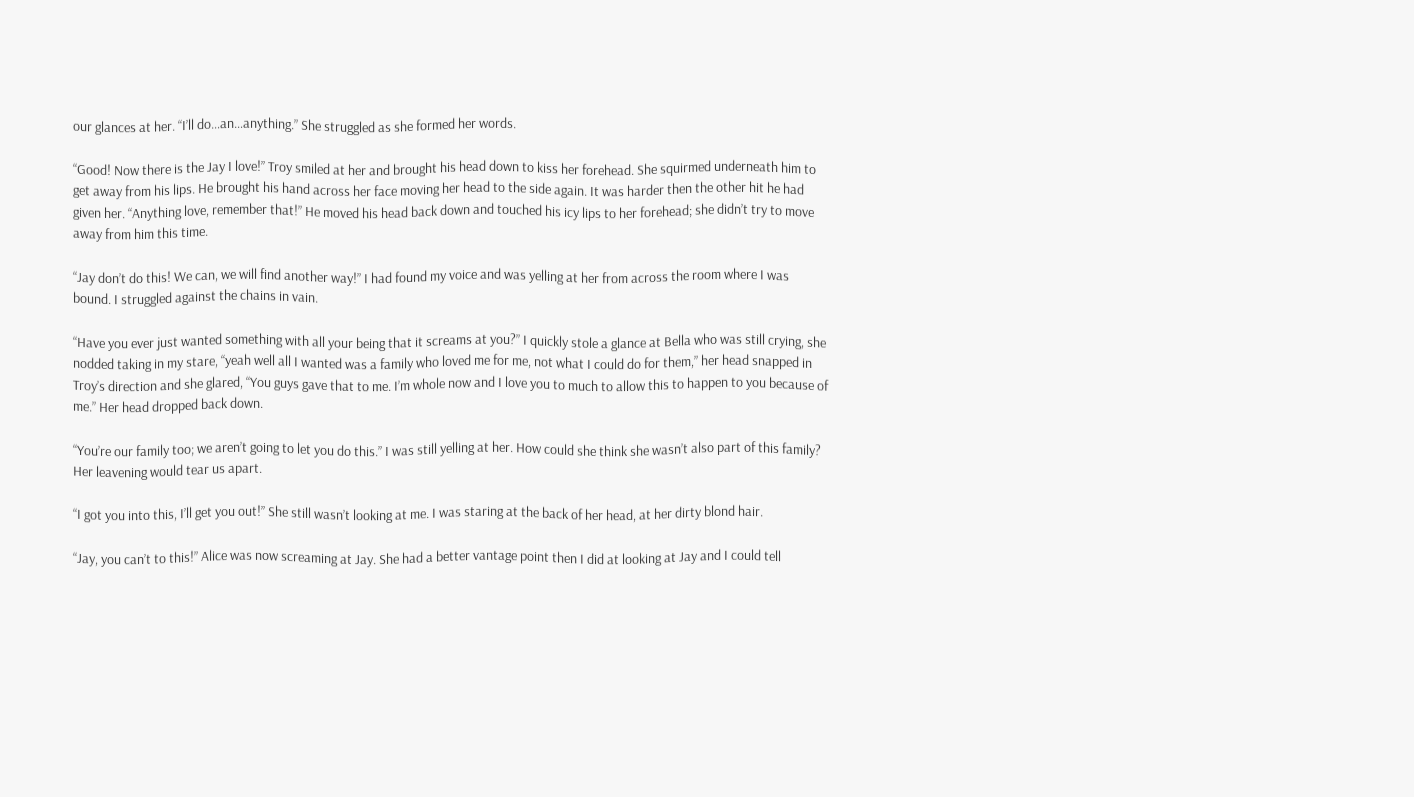our glances at her. “I’ll do…an…anything.” She struggled as she formed her words.

“Good! Now there is the Jay I love!” Troy smiled at her and brought his head down to kiss her forehead. She squirmed underneath him to get away from his lips. He brought his hand across her face moving her head to the side again. It was harder then the other hit he had given her. “Anything love, remember that!” He moved his head back down and touched his icy lips to her forehead; she didn’t try to move away from him this time.

“Jay don’t do this! We can, we will find another way!” I had found my voice and was yelling at her from across the room where I was bound. I struggled against the chains in vain.

“Have you ever just wanted something with all your being that it screams at you?” I quickly stole a glance at Bella who was still crying, she nodded taking in my stare, “yeah well all I wanted was a family who loved me for me, not what I could do for them,” her head snapped in Troy’s direction and she glared, “You guys gave that to me. I’m whole now and I love you to much to allow this to happen to you because of me.” Her head dropped back down.

“You’re our family too; we aren’t going to let you do this.” I was still yelling at her. How could she think she wasn’t also part of this family? Her leavening would tear us apart.

“I got you into this, I’ll get you out!” She still wasn’t looking at me. I was staring at the back of her head, at her dirty blond hair.

“Jay, you can’t to this!” Alice was now screaming at Jay. She had a better vantage point then I did at looking at Jay and I could tell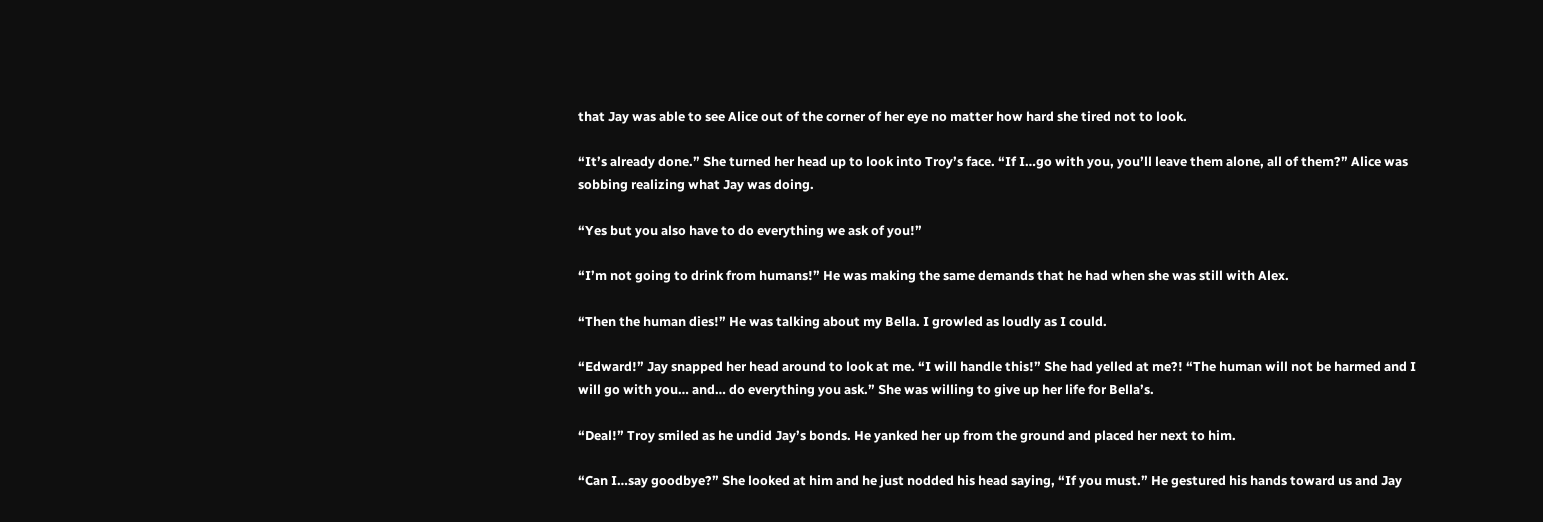that Jay was able to see Alice out of the corner of her eye no matter how hard she tired not to look.

“It’s already done.” She turned her head up to look into Troy’s face. “If I…go with you, you’ll leave them alone, all of them?” Alice was sobbing realizing what Jay was doing.

“Yes but you also have to do everything we ask of you!”

“I’m not going to drink from humans!” He was making the same demands that he had when she was still with Alex.

“Then the human dies!” He was talking about my Bella. I growled as loudly as I could.

“Edward!” Jay snapped her head around to look at me. “I will handle this!” She had yelled at me?! “The human will not be harmed and I will go with you… and… do everything you ask.” She was willing to give up her life for Bella’s.

“Deal!” Troy smiled as he undid Jay’s bonds. He yanked her up from the ground and placed her next to him.

“Can I…say goodbye?” She looked at him and he just nodded his head saying, “If you must.” He gestured his hands toward us and Jay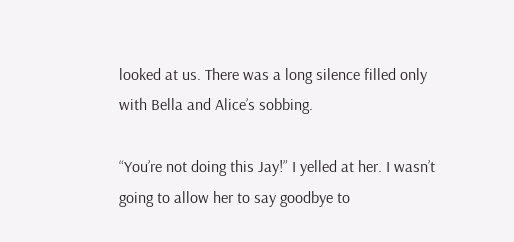looked at us. There was a long silence filled only with Bella and Alice’s sobbing.

“You’re not doing this Jay!” I yelled at her. I wasn’t going to allow her to say goodbye to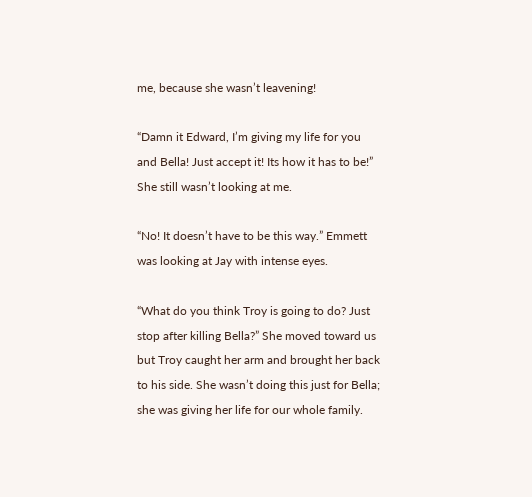me, because she wasn’t leavening!

“Damn it Edward, I’m giving my life for you and Bella! Just accept it! Its how it has to be!” She still wasn’t looking at me.

“No! It doesn’t have to be this way.” Emmett was looking at Jay with intense eyes.

“What do you think Troy is going to do? Just stop after killing Bella?” She moved toward us but Troy caught her arm and brought her back to his side. She wasn’t doing this just for Bella; she was giving her life for our whole family.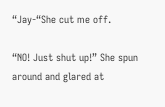“Jay-“She cut me off.

“NO! Just shut up!” She spun around and glared at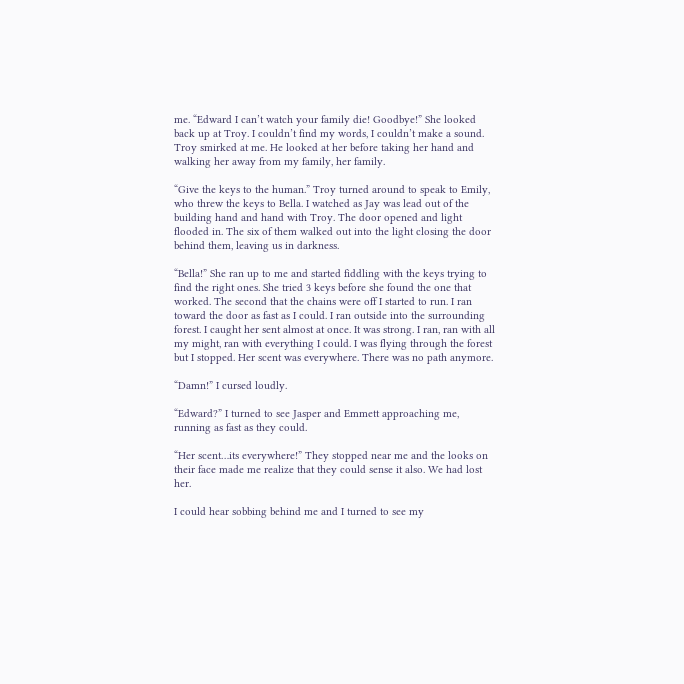me. “Edward I can’t watch your family die! Goodbye!” She looked back up at Troy. I couldn’t find my words, I couldn’t make a sound. Troy smirked at me. He looked at her before taking her hand and walking her away from my family, her family.

“Give the keys to the human.” Troy turned around to speak to Emily, who threw the keys to Bella. I watched as Jay was lead out of the building hand and hand with Troy. The door opened and light flooded in. The six of them walked out into the light closing the door behind them, leaving us in darkness.

“Bella!” She ran up to me and started fiddling with the keys trying to find the right ones. She tried 3 keys before she found the one that worked. The second that the chains were off I started to run. I ran toward the door as fast as I could. I ran outside into the surrounding forest. I caught her sent almost at once. It was strong. I ran, ran with all my might, ran with everything I could. I was flying through the forest but I stopped. Her scent was everywhere. There was no path anymore.

“Damn!” I cursed loudly.

“Edward?” I turned to see Jasper and Emmett approaching me, running as fast as they could.

“Her scent…its everywhere!” They stopped near me and the looks on their face made me realize that they could sense it also. We had lost her.

I could hear sobbing behind me and I turned to see my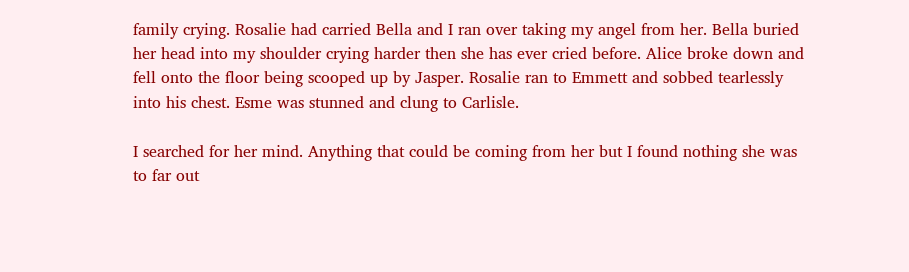family crying. Rosalie had carried Bella and I ran over taking my angel from her. Bella buried her head into my shoulder crying harder then she has ever cried before. Alice broke down and fell onto the floor being scooped up by Jasper. Rosalie ran to Emmett and sobbed tearlessly into his chest. Esme was stunned and clung to Carlisle.

I searched for her mind. Anything that could be coming from her but I found nothing she was to far out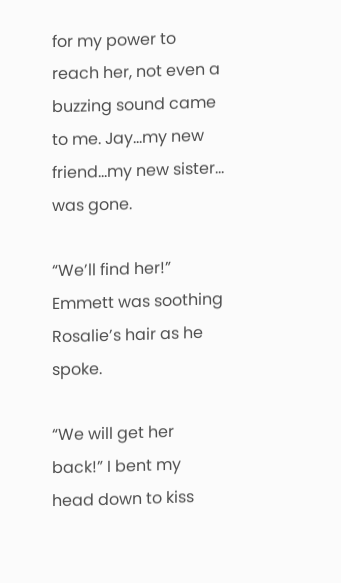for my power to reach her, not even a buzzing sound came to me. Jay…my new friend…my new sister… was gone.

“We’ll find her!” Emmett was soothing Rosalie’s hair as he spoke.

“We will get her back!” I bent my head down to kiss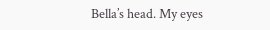Bella’s head. My eyes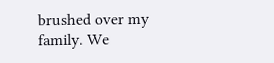brushed over my family. We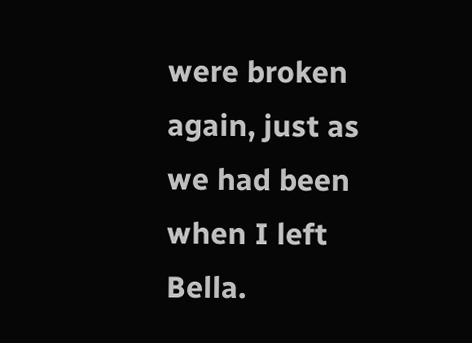were broken again, just as we had been when I left Bella.